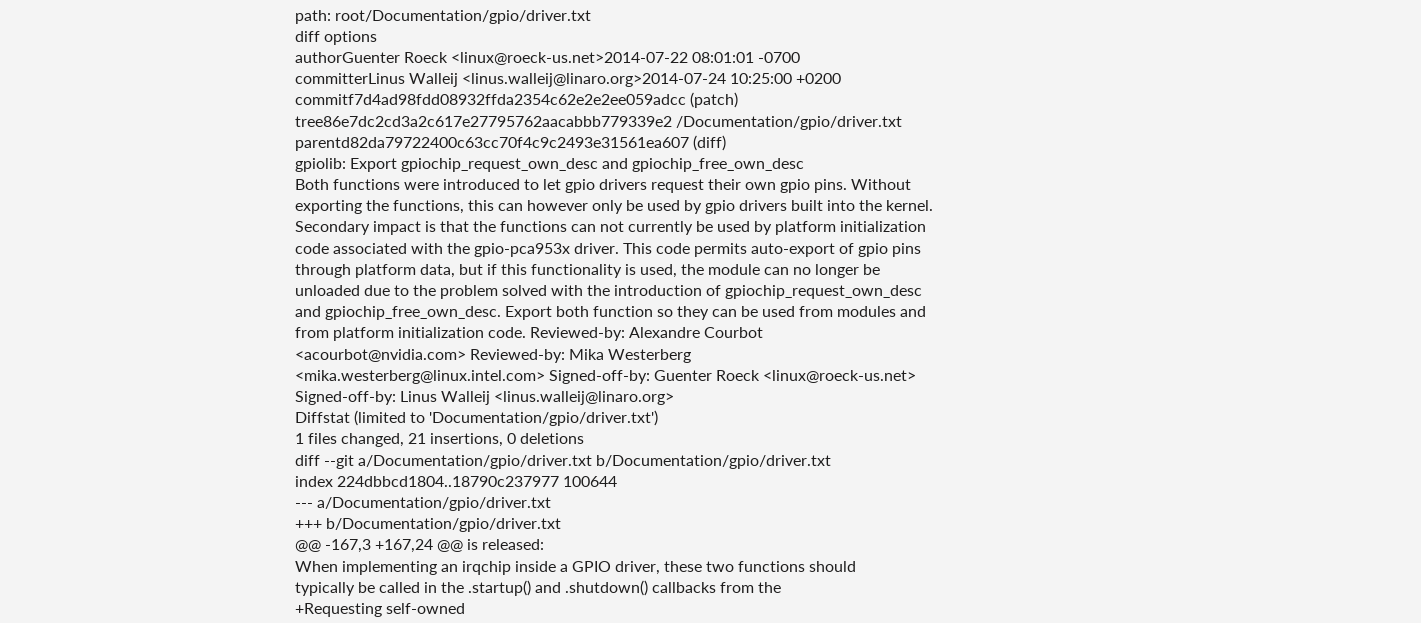path: root/Documentation/gpio/driver.txt
diff options
authorGuenter Roeck <linux@roeck-us.net>2014-07-22 08:01:01 -0700
committerLinus Walleij <linus.walleij@linaro.org>2014-07-24 10:25:00 +0200
commitf7d4ad98fdd08932ffda2354c62e2e2ee059adcc (patch)
tree86e7dc2cd3a2c617e27795762aacabbb779339e2 /Documentation/gpio/driver.txt
parentd82da79722400c63cc70f4c9c2493e31561ea607 (diff)
gpiolib: Export gpiochip_request_own_desc and gpiochip_free_own_desc
Both functions were introduced to let gpio drivers request their own gpio pins. Without exporting the functions, this can however only be used by gpio drivers built into the kernel. Secondary impact is that the functions can not currently be used by platform initialization code associated with the gpio-pca953x driver. This code permits auto-export of gpio pins through platform data, but if this functionality is used, the module can no longer be unloaded due to the problem solved with the introduction of gpiochip_request_own_desc and gpiochip_free_own_desc. Export both function so they can be used from modules and from platform initialization code. Reviewed-by: Alexandre Courbot <acourbot@nvidia.com> Reviewed-by: Mika Westerberg <mika.westerberg@linux.intel.com> Signed-off-by: Guenter Roeck <linux@roeck-us.net> Signed-off-by: Linus Walleij <linus.walleij@linaro.org>
Diffstat (limited to 'Documentation/gpio/driver.txt')
1 files changed, 21 insertions, 0 deletions
diff --git a/Documentation/gpio/driver.txt b/Documentation/gpio/driver.txt
index 224dbbcd1804..18790c237977 100644
--- a/Documentation/gpio/driver.txt
+++ b/Documentation/gpio/driver.txt
@@ -167,3 +167,24 @@ is released:
When implementing an irqchip inside a GPIO driver, these two functions should
typically be called in the .startup() and .shutdown() callbacks from the
+Requesting self-owned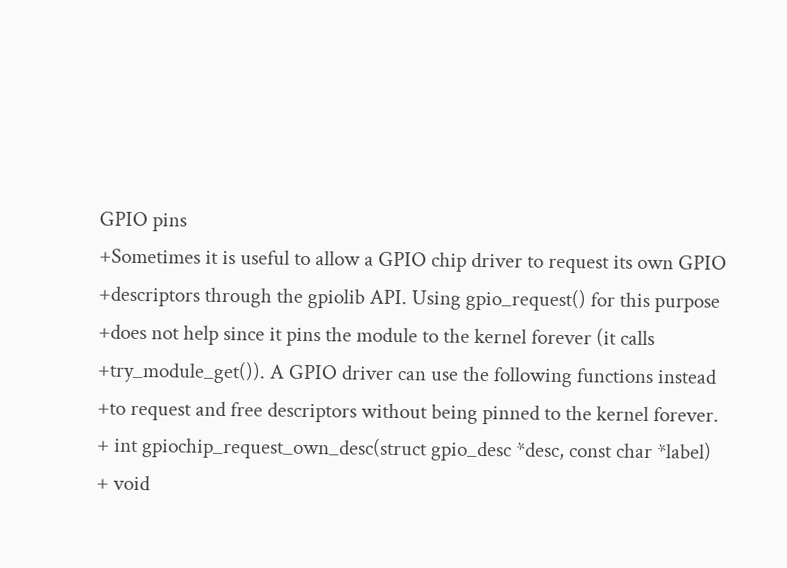GPIO pins
+Sometimes it is useful to allow a GPIO chip driver to request its own GPIO
+descriptors through the gpiolib API. Using gpio_request() for this purpose
+does not help since it pins the module to the kernel forever (it calls
+try_module_get()). A GPIO driver can use the following functions instead
+to request and free descriptors without being pinned to the kernel forever.
+ int gpiochip_request_own_desc(struct gpio_desc *desc, const char *label)
+ void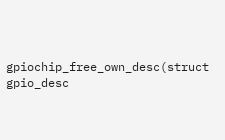gpiochip_free_own_desc(struct gpio_desc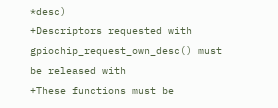*desc)
+Descriptors requested with gpiochip_request_own_desc() must be released with
+These functions must be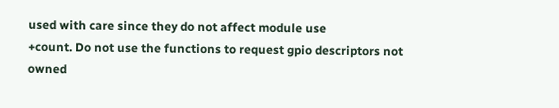used with care since they do not affect module use
+count. Do not use the functions to request gpio descriptors not owned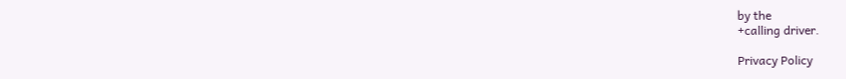by the
+calling driver.

Privacy Policy